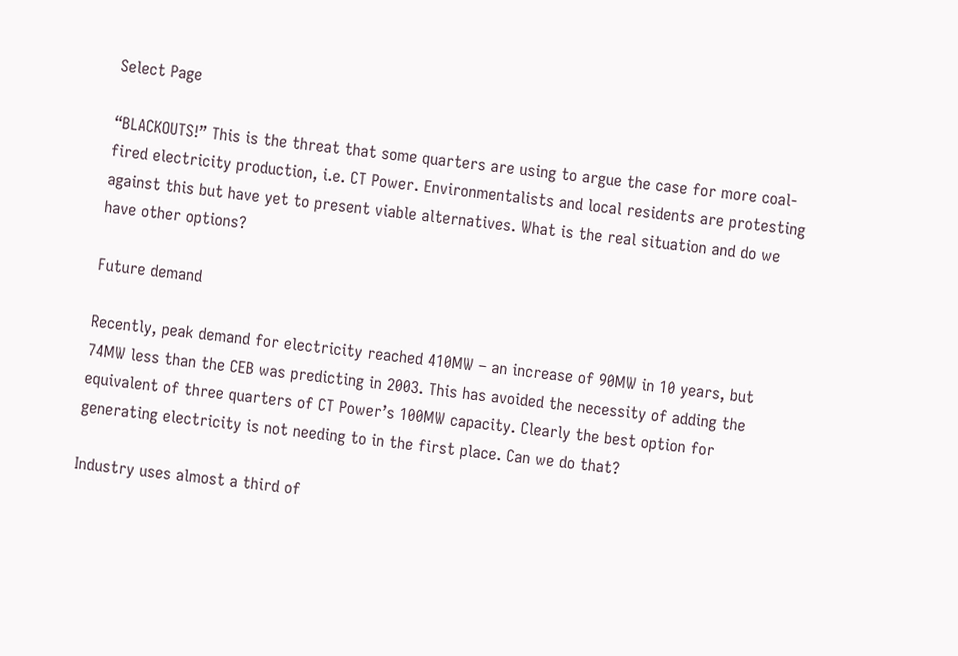Select Page

“BLACKOUTS!” This is the threat that some quarters are using to argue the case for more coal-fired electricity production, i.e. CT Power. Environmentalists and local residents are protesting against this but have yet to present viable alternatives. What is the real situation and do we have other options?

Future demand

Recently, peak demand for electricity reached 410MW – an increase of 90MW in 10 years, but 74MW less than the CEB was predicting in 2003. This has avoided the necessity of adding the equivalent of three quarters of CT Power’s 100MW capacity. Clearly the best option for generating electricity is not needing to in the first place. Can we do that?

Industry uses almost a third of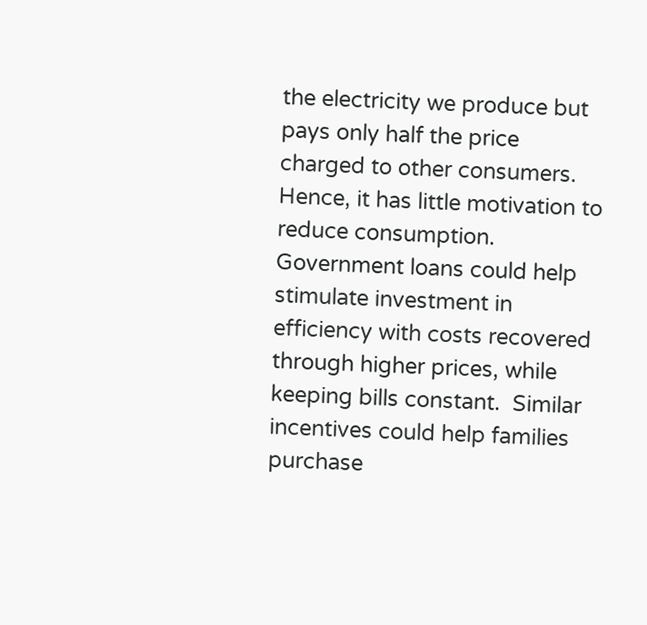the electricity we produce but pays only half the price charged to other consumers. Hence, it has little motivation to reduce consumption. Government loans could help stimulate investment in efficiency with costs recovered through higher prices, while keeping bills constant.  Similar incentives could help families purchase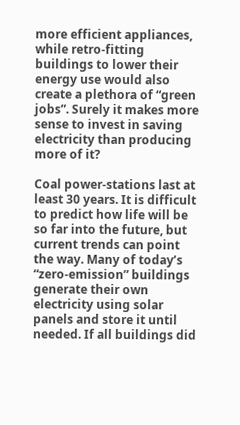more efficient appliances, while retro-fitting buildings to lower their energy use would also create a plethora of “green jobs”. Surely it makes more sense to invest in saving electricity than producing more of it?

Coal power-stations last at least 30 years. It is difficult to predict how life will be so far into the future, but current trends can point the way. Many of today’s “zero-emission” buildings generate their own electricity using solar panels and store it until needed. If all buildings did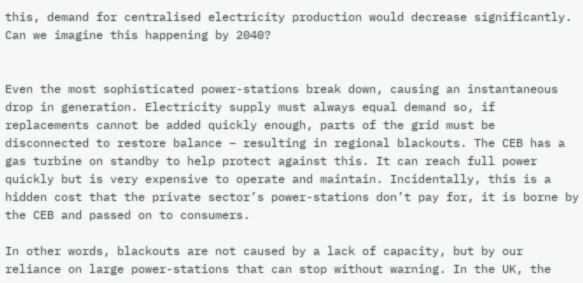this, demand for centralised electricity production would decrease significantly. Can we imagine this happening by 2040?


Even the most sophisticated power-stations break down, causing an instantaneous drop in generation. Electricity supply must always equal demand so, if replacements cannot be added quickly enough, parts of the grid must be disconnected to restore balance – resulting in regional blackouts. The CEB has a gas turbine on standby to help protect against this. It can reach full power quickly but is very expensive to operate and maintain. Incidentally, this is a hidden cost that the private sector’s power-stations don’t pay for, it is borne by the CEB and passed on to consumers.

In other words, blackouts are not caused by a lack of capacity, but by our reliance on large power-stations that can stop without warning. In the UK, the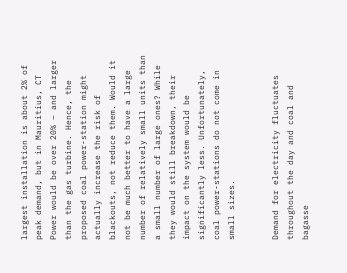largest installation is about 2% of peak demand, but in Mauritius, CT Power would be over 20% – and larger than the gas turbine. Hence, the proposed coal power-station might actually increase the risk of blackouts, not reduce them. Would it not be much better to have a large number of relatively small units than a small number of large ones? While they would still breakdown, their impact on the system would be significantly less. Unfortunately, coal power-stations do not come in small sizes.


Demand for electricity fluctuates throughout the day and coal and bagasse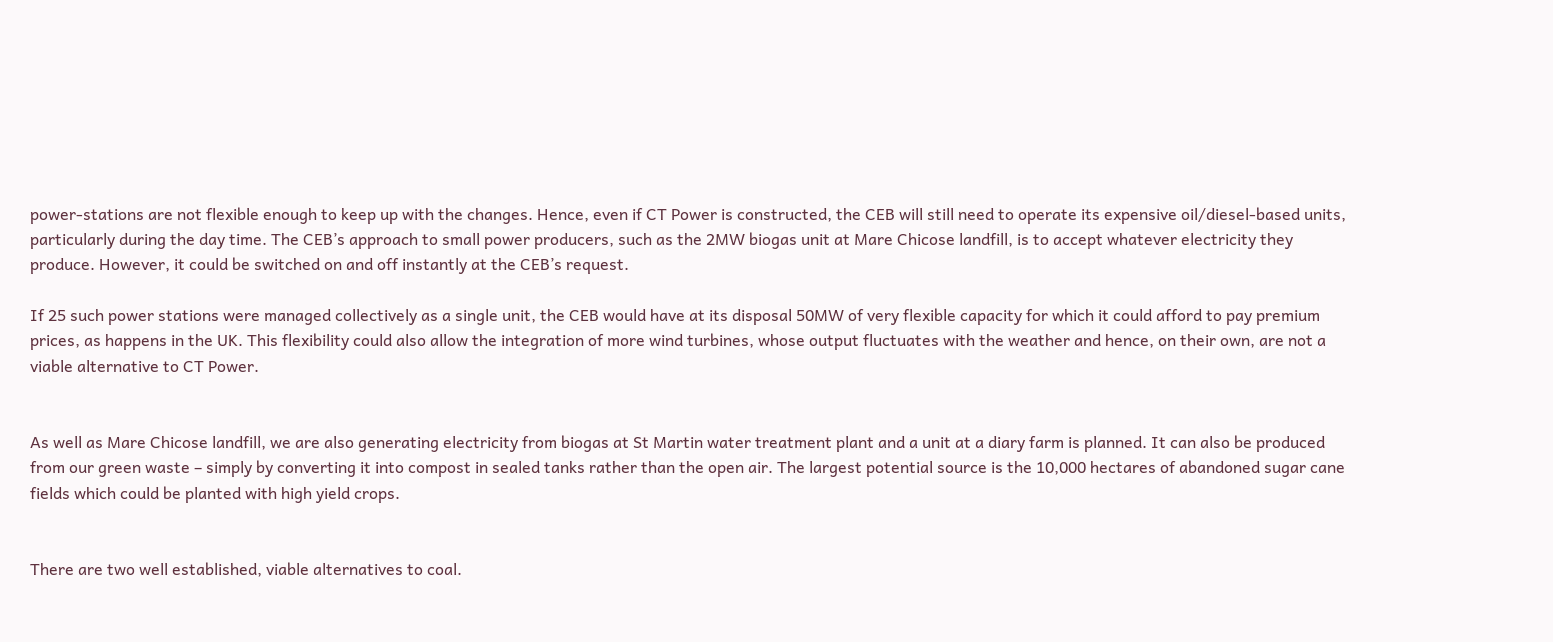power-stations are not flexible enough to keep up with the changes. Hence, even if CT Power is constructed, the CEB will still need to operate its expensive oil/diesel-based units, particularly during the day time. The CEB’s approach to small power producers, such as the 2MW biogas unit at Mare Chicose landfill, is to accept whatever electricity they produce. However, it could be switched on and off instantly at the CEB’s request.

If 25 such power stations were managed collectively as a single unit, the CEB would have at its disposal 50MW of very flexible capacity for which it could afford to pay premium prices, as happens in the UK. This flexibility could also allow the integration of more wind turbines, whose output fluctuates with the weather and hence, on their own, are not a viable alternative to CT Power.


As well as Mare Chicose landfill, we are also generating electricity from biogas at St Martin water treatment plant and a unit at a diary farm is planned. It can also be produced from our green waste – simply by converting it into compost in sealed tanks rather than the open air. The largest potential source is the 10,000 hectares of abandoned sugar cane fields which could be planted with high yield crops.


There are two well established, viable alternatives to coal.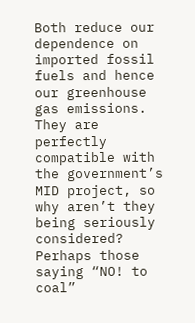Both reduce our dependence on imported fossil fuels and hence our greenhouse gas emissions. They are perfectly compatible with the government’s MID project, so why aren’t they being seriously considered? Perhaps those saying “NO! to coal”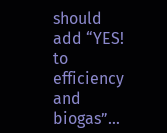should add “YES! to efficiency and biogas”…